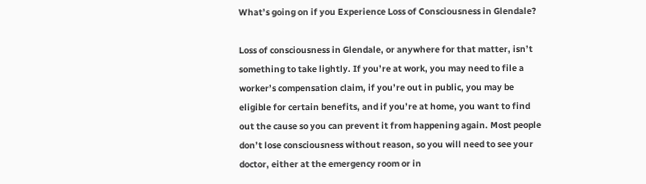What’s going on if you Experience Loss of Consciousness in Glendale?

Loss of consciousness in Glendale, or anywhere for that matter, isn’t something to take lightly. If you’re at work, you may need to file a worker’s compensation claim, if you’re out in public, you may be eligible for certain benefits, and if you’re at home, you want to find out the cause so you can prevent it from happening again. Most people don’t lose consciousness without reason, so you will need to see your doctor, either at the emergency room or in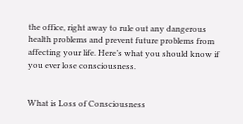the office, right away to rule out any dangerous health problems and prevent future problems from affecting your life. Here’s what you should know if you ever lose consciousness.


What is Loss of Consciousness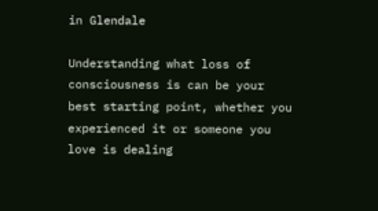in Glendale

Understanding what loss of consciousness is can be your best starting point, whether you experienced it or someone you love is dealing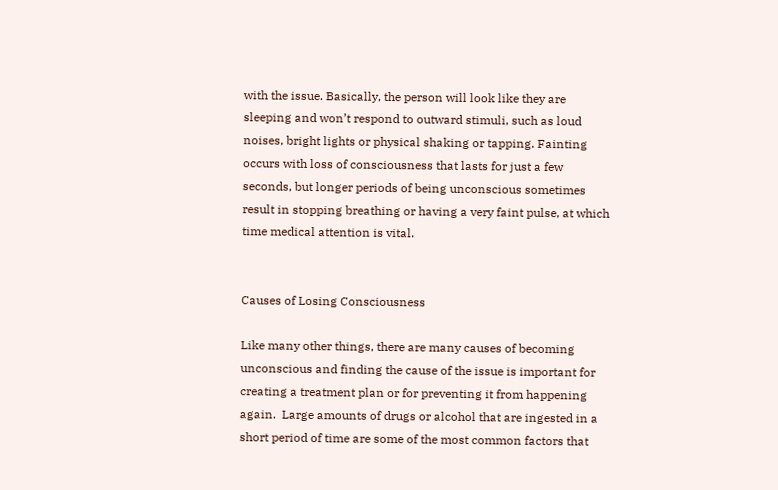with the issue. Basically, the person will look like they are sleeping and won’t respond to outward stimuli, such as loud noises, bright lights or physical shaking or tapping. Fainting occurs with loss of consciousness that lasts for just a few seconds, but longer periods of being unconscious sometimes result in stopping breathing or having a very faint pulse, at which time medical attention is vital.


Causes of Losing Consciousness

Like many other things, there are many causes of becoming unconscious and finding the cause of the issue is important for creating a treatment plan or for preventing it from happening again.  Large amounts of drugs or alcohol that are ingested in a short period of time are some of the most common factors that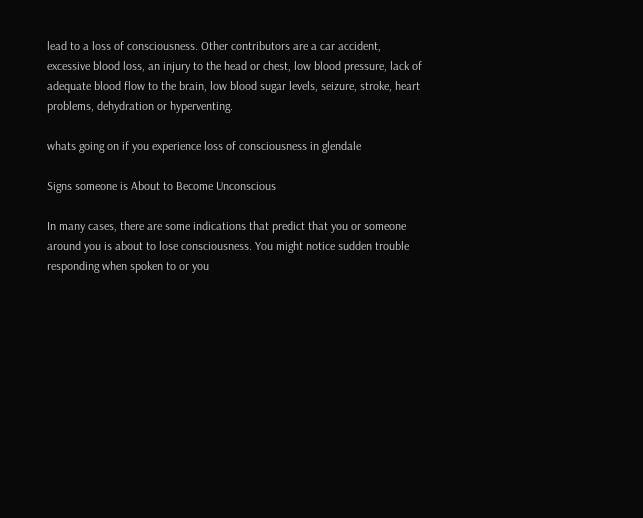lead to a loss of consciousness. Other contributors are a car accident, excessive blood loss, an injury to the head or chest, low blood pressure, lack of adequate blood flow to the brain, low blood sugar levels, seizure, stroke, heart problems, dehydration or hyperventing.

whats going on if you experience loss of consciousness in glendale

Signs someone is About to Become Unconscious

In many cases, there are some indications that predict that you or someone around you is about to lose consciousness. You might notice sudden trouble responding when spoken to or you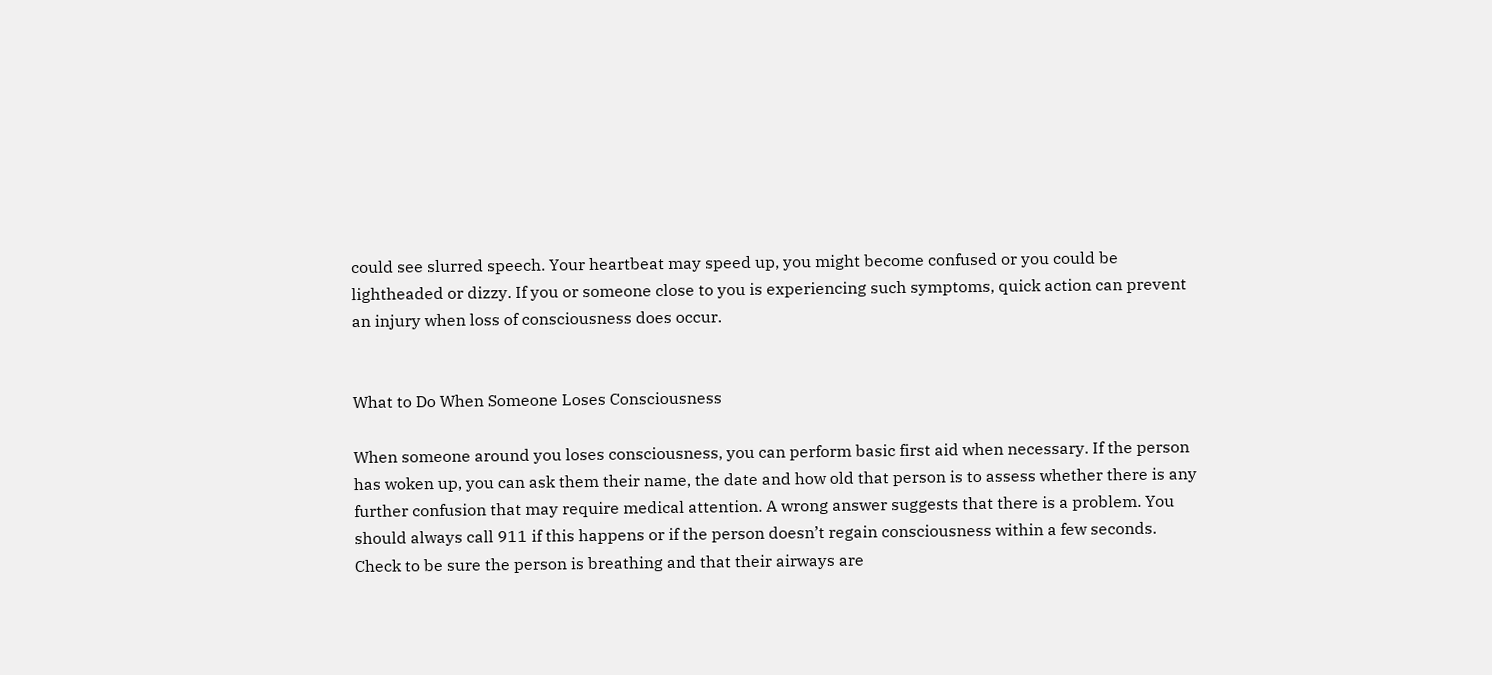could see slurred speech. Your heartbeat may speed up, you might become confused or you could be lightheaded or dizzy. If you or someone close to you is experiencing such symptoms, quick action can prevent an injury when loss of consciousness does occur.


What to Do When Someone Loses Consciousness

When someone around you loses consciousness, you can perform basic first aid when necessary. If the person has woken up, you can ask them their name, the date and how old that person is to assess whether there is any further confusion that may require medical attention. A wrong answer suggests that there is a problem. You should always call 911 if this happens or if the person doesn’t regain consciousness within a few seconds. Check to be sure the person is breathing and that their airways are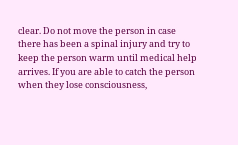clear. Do not move the person in case there has been a spinal injury and try to keep the person warm until medical help arrives. If you are able to catch the person when they lose consciousness,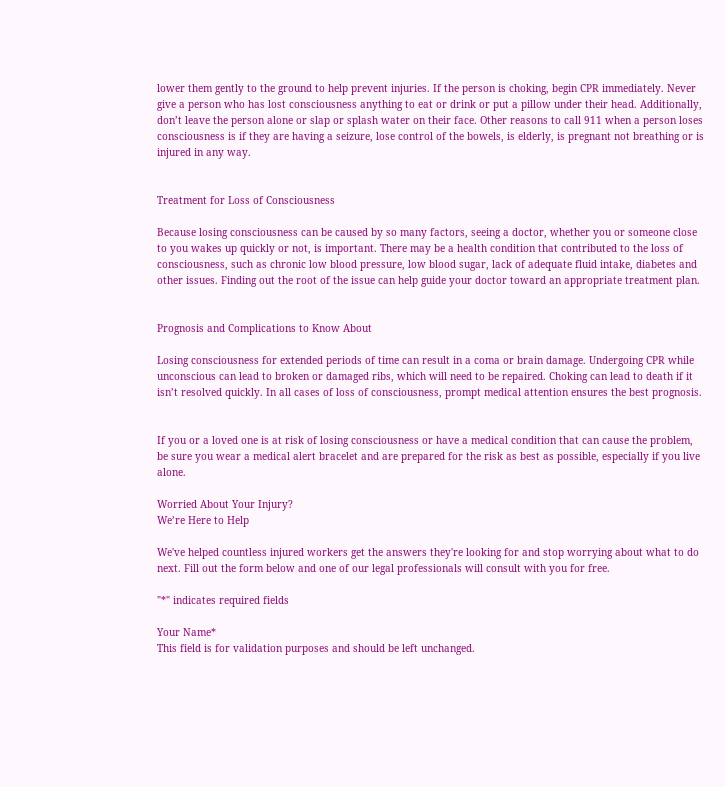lower them gently to the ground to help prevent injuries. If the person is choking, begin CPR immediately. Never give a person who has lost consciousness anything to eat or drink or put a pillow under their head. Additionally, don’t leave the person alone or slap or splash water on their face. Other reasons to call 911 when a person loses consciousness is if they are having a seizure, lose control of the bowels, is elderly, is pregnant not breathing or is injured in any way.


Treatment for Loss of Consciousness

Because losing consciousness can be caused by so many factors, seeing a doctor, whether you or someone close to you wakes up quickly or not, is important. There may be a health condition that contributed to the loss of consciousness, such as chronic low blood pressure, low blood sugar, lack of adequate fluid intake, diabetes and other issues. Finding out the root of the issue can help guide your doctor toward an appropriate treatment plan.


Prognosis and Complications to Know About

Losing consciousness for extended periods of time can result in a coma or brain damage. Undergoing CPR while unconscious can lead to broken or damaged ribs, which will need to be repaired. Choking can lead to death if it isn’t resolved quickly. In all cases of loss of consciousness, prompt medical attention ensures the best prognosis.


If you or a loved one is at risk of losing consciousness or have a medical condition that can cause the problem, be sure you wear a medical alert bracelet and are prepared for the risk as best as possible, especially if you live alone.

Worried About Your Injury?
We’re Here to Help

We've helped countless injured workers get the answers they're looking for and stop worrying about what to do next. Fill out the form below and one of our legal professionals will consult with you for free.

"*" indicates required fields

Your Name*
This field is for validation purposes and should be left unchanged.